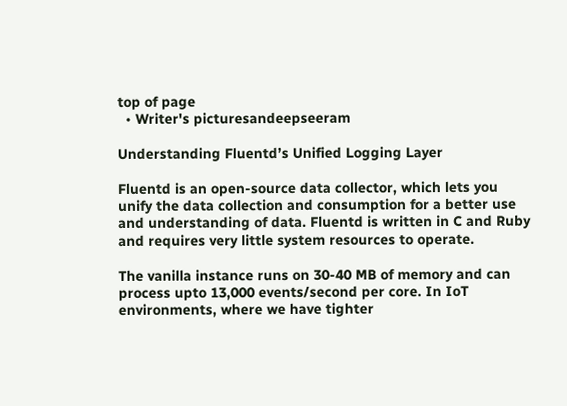top of page
  • Writer's picturesandeepseeram

Understanding Fluentd’s Unified Logging Layer

Fluentd is an open-source data collector, which lets you unify the data collection and consumption for a better use and understanding of data. Fluentd is written in C and Ruby and requires very little system resources to operate.

The vanilla instance runs on 30-40 MB of memory and can process upto 13,000 events/second per core. In IoT environments, where we have tighter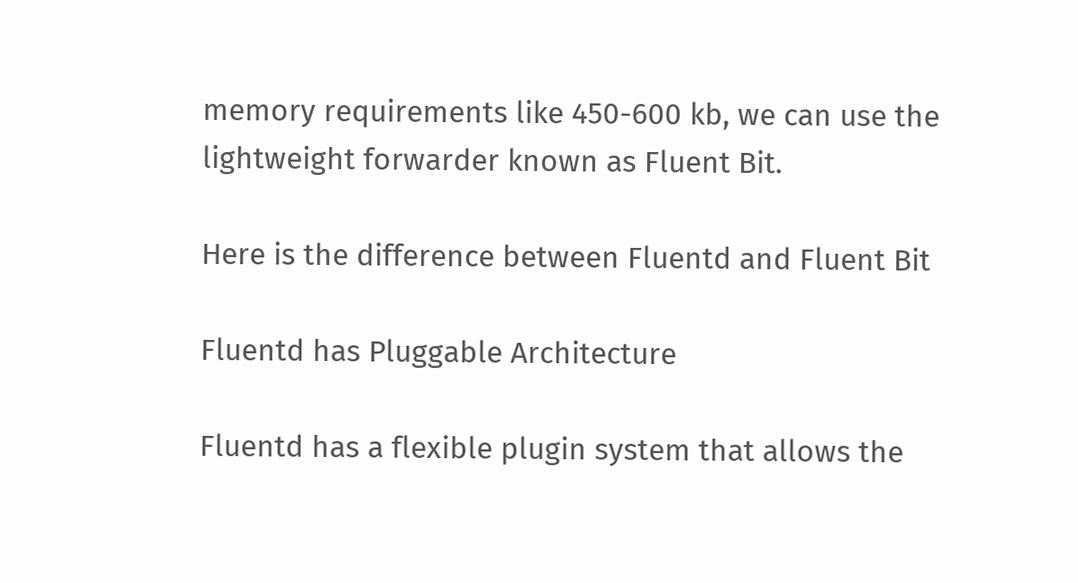memory requirements like 450-600 kb, we can use the lightweight forwarder known as Fluent Bit.

Here is the difference between Fluentd and Fluent Bit

Fluentd has Pluggable Architecture

Fluentd has a flexible plugin system that allows the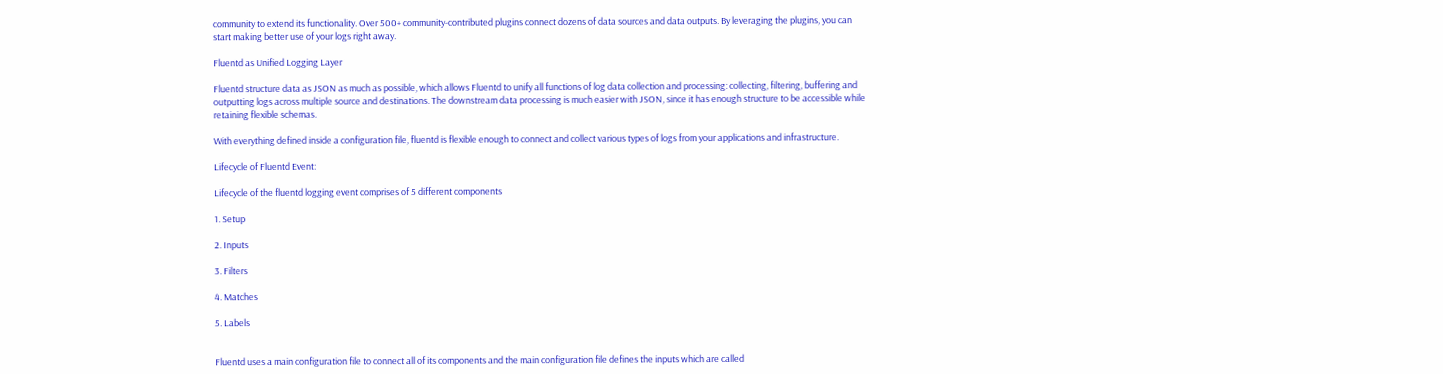community to extend its functionality. Over 500+ community-contributed plugins connect dozens of data sources and data outputs. By leveraging the plugins, you can start making better use of your logs right away.

Fluentd as Unified Logging Layer

Fluentd structure data as JSON as much as possible, which allows Fluentd to unify all functions of log data collection and processing: collecting, filtering, buffering and outputting logs across multiple source and destinations. The downstream data processing is much easier with JSON, since it has enough structure to be accessible while retaining flexible schemas.

With everything defined inside a configuration file, fluentd is flexible enough to connect and collect various types of logs from your applications and infrastructure.

Lifecycle of Fluentd Event:

Lifecycle of the fluentd logging event comprises of 5 different components

1. Setup

2. Inputs

3. Filters

4. Matches

5. Labels


Fluentd uses a main configuration file to connect all of its components and the main configuration file defines the inputs which are called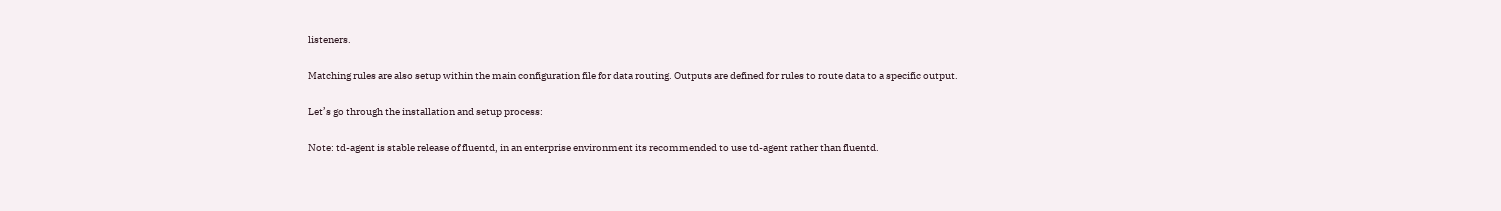listeners.

Matching rules are also setup within the main configuration file for data routing. Outputs are defined for rules to route data to a specific output.

Let’s go through the installation and setup process:

Note: td-agent is stable release of fluentd, in an enterprise environment its recommended to use td-agent rather than fluentd.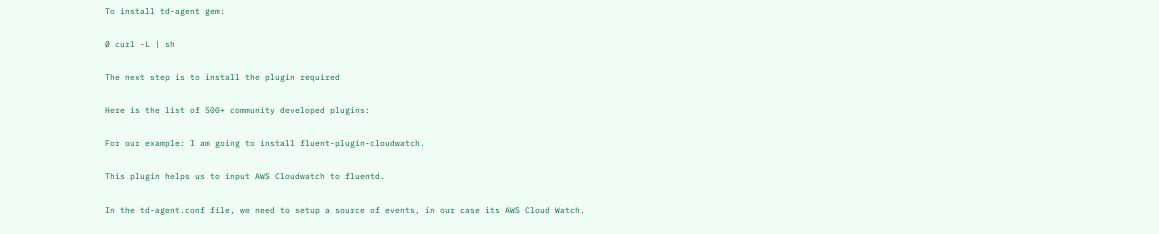To install td-agent gem:

Ø curl -L | sh

The next step is to install the plugin required

Here is the list of 500+ community developed plugins:

For our example: I am going to install fluent-plugin-cloudwatch.

This plugin helps us to input AWS Cloudwatch to fluentd.

In the td-agent.conf file, we need to setup a source of events, in our case its AWS Cloud Watch.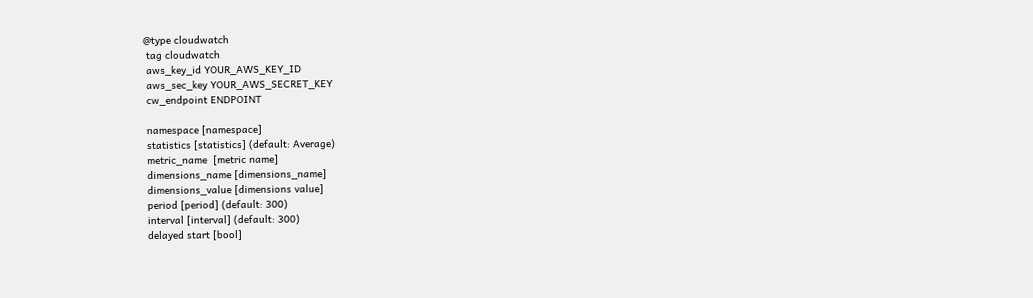@type cloudwatch
 tag cloudwatch
 aws_key_id YOUR_AWS_KEY_ID
 aws_sec_key YOUR_AWS_SECRET_KEY
 cw_endpoint ENDPOINT

 namespace [namespace]
 statistics [statistics] (default: Average)
 metric_name  [metric name]
 dimensions_name [dimensions_name]
 dimensions_value [dimensions value]
 period [period] (default: 300)
 interval [interval] (default: 300)
 delayed start [bool]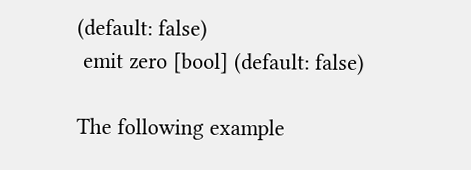(default: false)
 emit zero [bool] (default: false)

The following example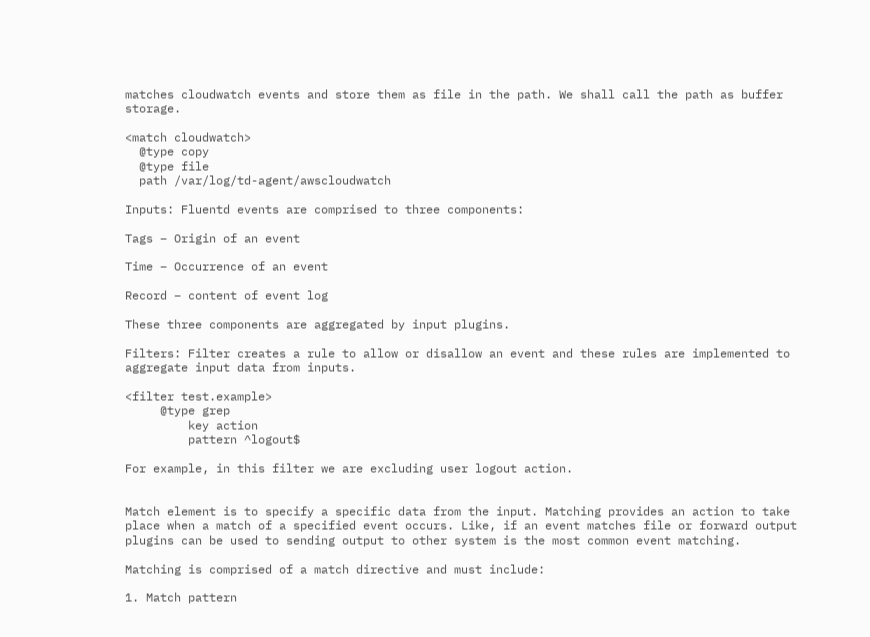matches cloudwatch events and store them as file in the path. We shall call the path as buffer storage.

<match cloudwatch>
  @type copy
  @type file
  path /var/log/td-agent/awscloudwatch

Inputs: Fluentd events are comprised to three components:

Tags – Origin of an event

Time – Occurrence of an event

Record – content of event log

These three components are aggregated by input plugins.

Filters: Filter creates a rule to allow or disallow an event and these rules are implemented to aggregate input data from inputs.

<filter test.example>
     @type grep
         key action
         pattern ^logout$

For example, in this filter we are excluding user logout action.


Match element is to specify a specific data from the input. Matching provides an action to take place when a match of a specified event occurs. Like, if an event matches file or forward output plugins can be used to sending output to other system is the most common event matching.

Matching is comprised of a match directive and must include:

1. Match pattern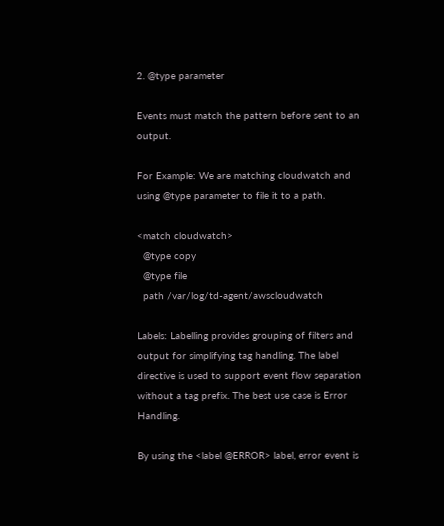2. @type parameter

Events must match the pattern before sent to an output.

For Example: We are matching cloudwatch and using @type parameter to file it to a path.

<match cloudwatch>
  @type copy
  @type file
  path /var/log/td-agent/awscloudwatch

Labels: Labelling provides grouping of filters and output for simplifying tag handling. The label directive is used to support event flow separation without a tag prefix. The best use case is Error Handling.

By using the <label @ERROR> label, error event is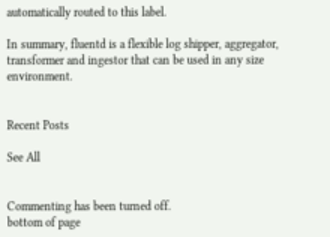automatically routed to this label.

In summary, fluentd is a flexible log shipper, aggregator, transformer and ingestor that can be used in any size environment.


Recent Posts

See All


Commenting has been turned off.
bottom of page